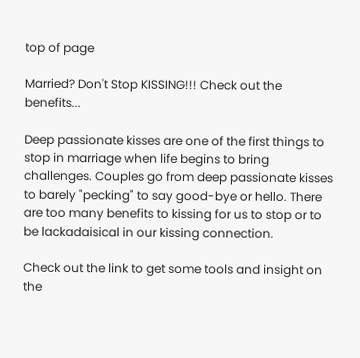top of page

Married? Don't Stop KISSING!!! Check out the benefits...

Deep passionate kisses are one of the first things to stop in marriage when life begins to bring challenges. Couples go from deep passionate kisses to barely "pecking" to say good-bye or hello. There are too many benefits to kissing for us to stop or to be lackadaisical in our kissing connection.

Check out the link to get some tools and insight on the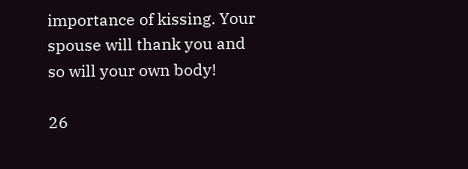importance of kissing. Your spouse will thank you and so will your own body!

26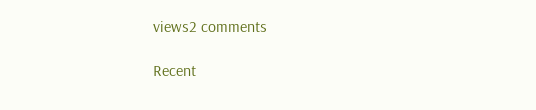views2 comments

Recent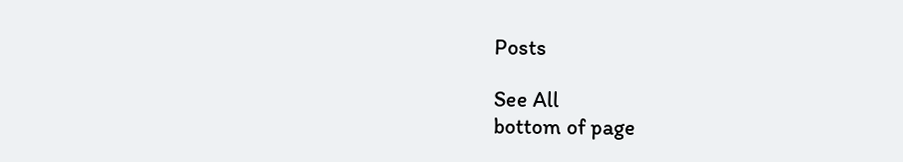Posts

See All
bottom of page